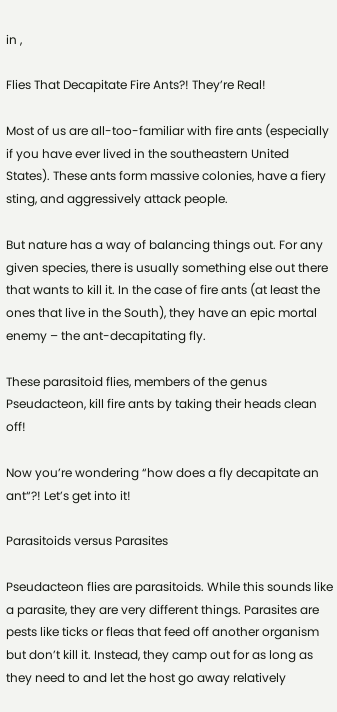in ,

Flies That Decapitate Fire Ants?! They’re Real!

Most of us are all-too-familiar with fire ants (especially if you have ever lived in the southeastern United States). These ants form massive colonies, have a fiery sting, and aggressively attack people.

But nature has a way of balancing things out. For any given species, there is usually something else out there that wants to kill it. In the case of fire ants (at least the ones that live in the South), they have an epic mortal enemy – the ant-decapitating fly.

These parasitoid flies, members of the genus Pseudacteon, kill fire ants by taking their heads clean off!

Now you’re wondering “how does a fly decapitate an ant“?! Let’s get into it!

Parasitoids versus Parasites

Pseudacteon flies are parasitoids. While this sounds like a parasite, they are very different things. Parasites are pests like ticks or fleas that feed off another organism but don’t kill it. Instead, they camp out for as long as they need to and let the host go away relatively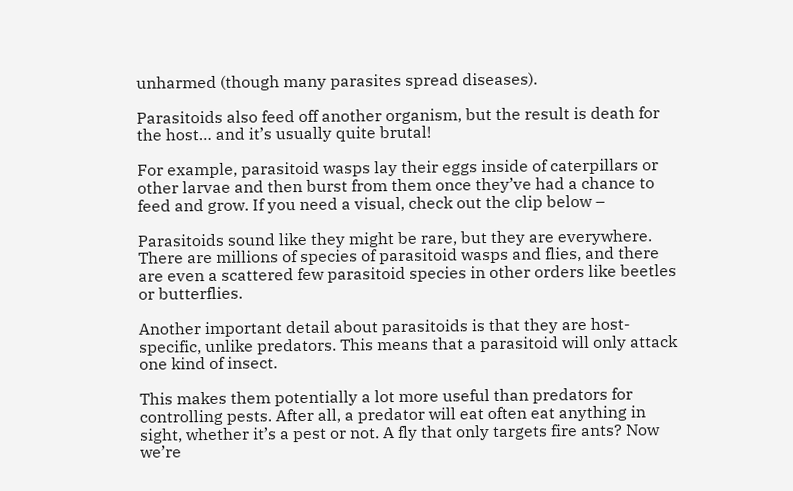unharmed (though many parasites spread diseases).

Parasitoids also feed off another organism, but the result is death for the host… and it’s usually quite brutal!

For example, parasitoid wasps lay their eggs inside of caterpillars or other larvae and then burst from them once they’ve had a chance to feed and grow. If you need a visual, check out the clip below –

Parasitoids sound like they might be rare, but they are everywhere. There are millions of species of parasitoid wasps and flies, and there are even a scattered few parasitoid species in other orders like beetles or butterflies.

Another important detail about parasitoids is that they are host-specific, unlike predators. This means that a parasitoid will only attack one kind of insect.

This makes them potentially a lot more useful than predators for controlling pests. After all, a predator will eat often eat anything in sight, whether it’s a pest or not. A fly that only targets fire ants? Now we’re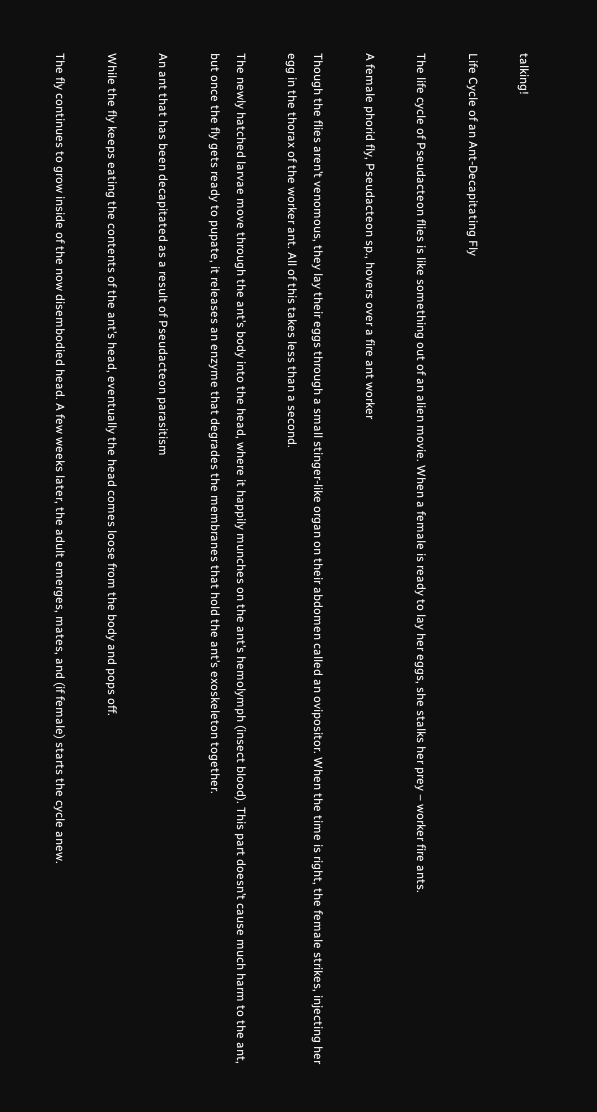talking!

Life Cycle of an Ant-Decapitating Fly

The life cycle of Pseudacteon flies is like something out of an alien movie. When a female is ready to lay her eggs, she stalks her prey – worker fire ants.

A female phorid fly, Pseudacteon sp., hovers over a fire ant worker

Though the flies aren’t venomous, they lay their eggs through a small stinger-like organ on their abdomen called an ovipositor. When the time is right, the female strikes, injecting her egg in the thorax of the worker ant. All of this takes less than a second.

The newly hatched larvae move through the ant’s body into the head, where it happily munches on the ant’s hemolymph (insect blood). This part doesn’t cause much harm to the ant, but once the fly gets ready to pupate, it releases an enzyme that degrades the membranes that hold the ant’s exoskeleton together.

An ant that has been decapitated as a result of Pseudacteon parasitism

While the fly keeps eating the contents of the ant’s head, eventually the head comes loose from the body and pops off.

The fly continues to grow inside of the now disembodied head. A few weeks later, the adult emerges, mates, and (if female) starts the cycle anew.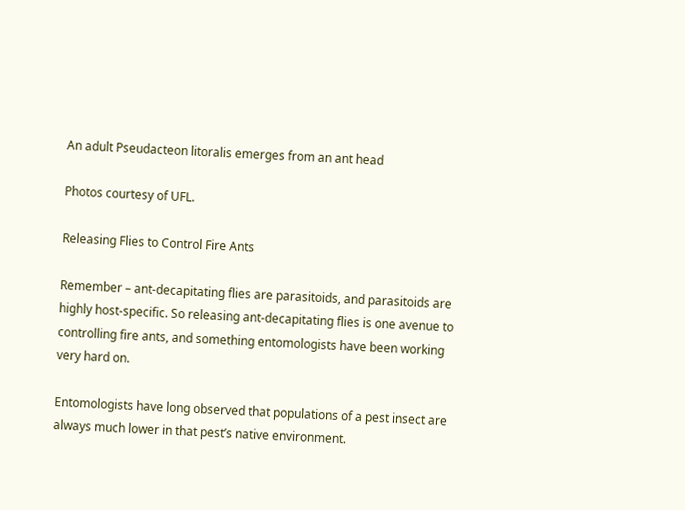An adult Pseudacteon litoralis emerges from an ant head

Photos courtesy of UFL.

Releasing Flies to Control Fire Ants

Remember – ant-decapitating flies are parasitoids, and parasitoids are highly host-specific. So releasing ant-decapitating flies is one avenue to controlling fire ants, and something entomologists have been working very hard on.

Entomologists have long observed that populations of a pest insect are always much lower in that pest’s native environment.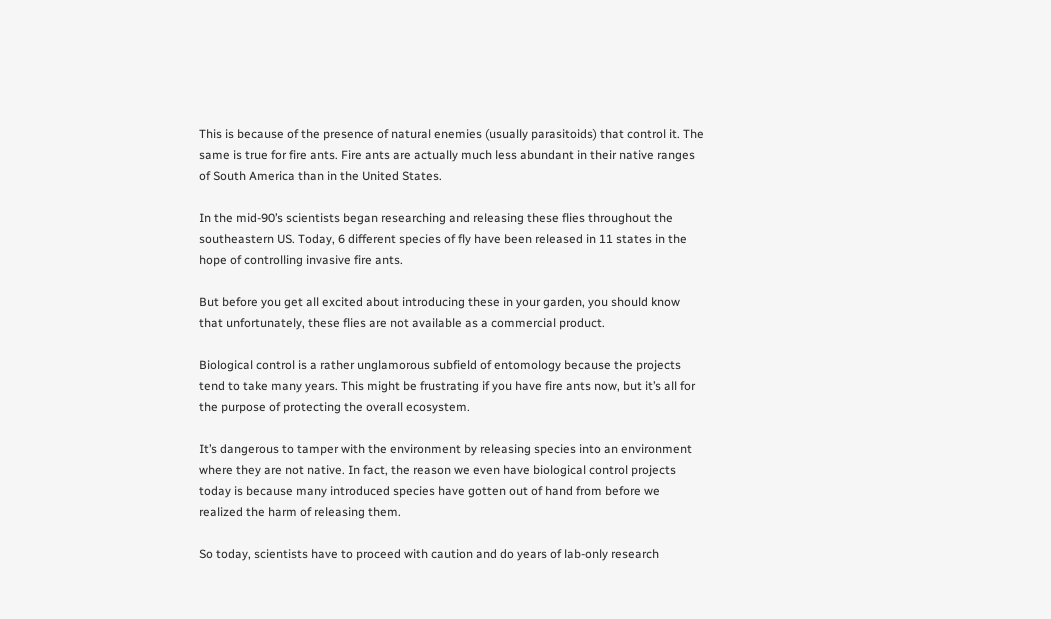This is because of the presence of natural enemies (usually parasitoids) that control it. The same is true for fire ants. Fire ants are actually much less abundant in their native ranges of South America than in the United States.

In the mid-90’s scientists began researching and releasing these flies throughout the southeastern US. Today, 6 different species of fly have been released in 11 states in the hope of controlling invasive fire ants.

But before you get all excited about introducing these in your garden, you should know that unfortunately, these flies are not available as a commercial product.

Biological control is a rather unglamorous subfield of entomology because the projects tend to take many years. This might be frustrating if you have fire ants now, but it’s all for the purpose of protecting the overall ecosystem.

It’s dangerous to tamper with the environment by releasing species into an environment where they are not native. In fact, the reason we even have biological control projects today is because many introduced species have gotten out of hand from before we realized the harm of releasing them.

So today, scientists have to proceed with caution and do years of lab-only research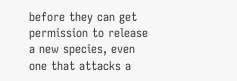before they can get permission to release a new species, even one that attacks a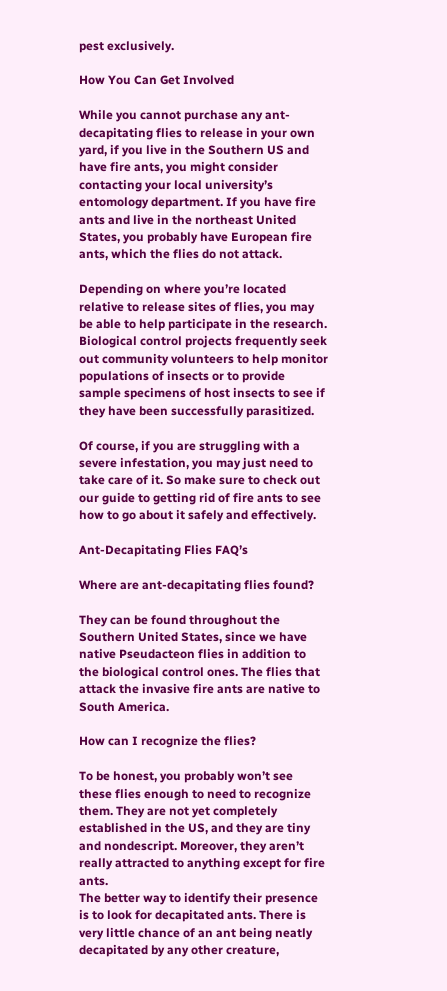pest exclusively.

How You Can Get Involved

While you cannot purchase any ant-decapitating flies to release in your own yard, if you live in the Southern US and have fire ants, you might consider contacting your local university’s entomology department. If you have fire ants and live in the northeast United States, you probably have European fire ants, which the flies do not attack.

Depending on where you’re located relative to release sites of flies, you may be able to help participate in the research. Biological control projects frequently seek out community volunteers to help monitor populations of insects or to provide sample specimens of host insects to see if they have been successfully parasitized.

Of course, if you are struggling with a severe infestation, you may just need to take care of it. So make sure to check out our guide to getting rid of fire ants to see how to go about it safely and effectively.

Ant-Decapitating Flies FAQ’s

Where are ant-decapitating flies found?

They can be found throughout the Southern United States, since we have native Pseudacteon flies in addition to the biological control ones. The flies that attack the invasive fire ants are native to South America.

How can I recognize the flies?

To be honest, you probably won’t see these flies enough to need to recognize them. They are not yet completely established in the US, and they are tiny and nondescript. Moreover, they aren’t really attracted to anything except for fire ants.
The better way to identify their presence is to look for decapitated ants. There is very little chance of an ant being neatly decapitated by any other creature,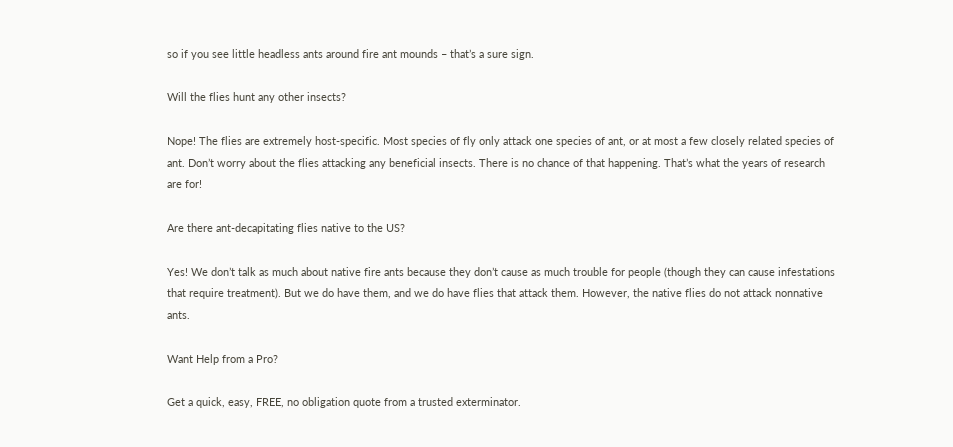so if you see little headless ants around fire ant mounds – that’s a sure sign.

Will the flies hunt any other insects?

Nope! The flies are extremely host-specific. Most species of fly only attack one species of ant, or at most a few closely related species of ant. Don’t worry about the flies attacking any beneficial insects. There is no chance of that happening. That’s what the years of research are for!

Are there ant-decapitating flies native to the US?

Yes! We don’t talk as much about native fire ants because they don’t cause as much trouble for people (though they can cause infestations that require treatment). But we do have them, and we do have flies that attack them. However, the native flies do not attack nonnative ants.

Want Help from a Pro?

Get a quick, easy, FREE, no obligation quote from a trusted exterminator.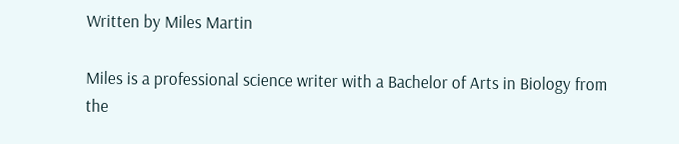Written by Miles Martin

Miles is a professional science writer with a Bachelor of Arts in Biology from the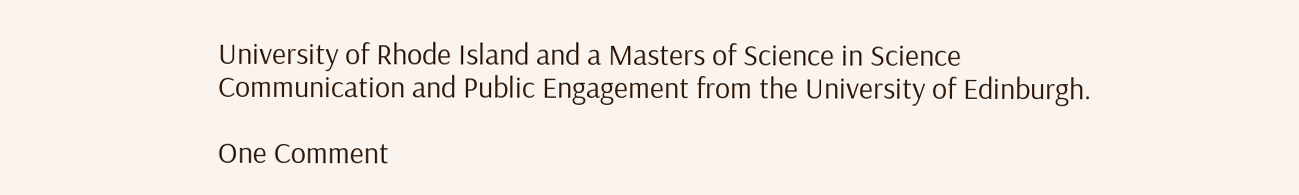University of Rhode Island and a Masters of Science in Science Communication and Public Engagement from the University of Edinburgh.

One Comment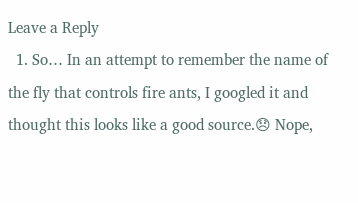Leave a Reply
  1. So… In an attempt to remember the name of the fly that controls fire ants, I googled it and thought this looks like a good source.😞 Nope,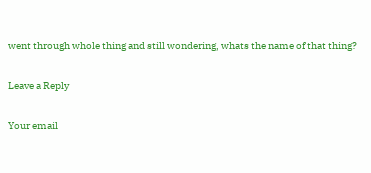went through whole thing and still wondering, whats the name of that thing?

Leave a Reply

Your email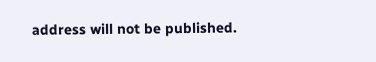address will not be published.